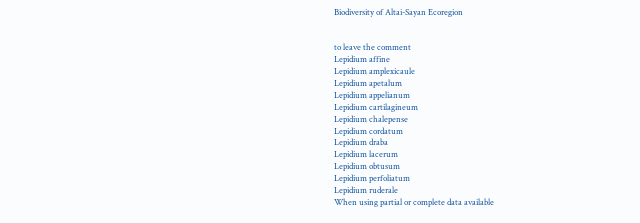Biodiversity of Altai-Sayan Ecoregion


to leave the comment
Lepidium affine
Lepidium amplexicaule
Lepidium apetalum
Lepidium appelianum
Lepidium cartilagineum
Lepidium chalepense
Lepidium cordatum
Lepidium draba
Lepidium lacerum
Lepidium obtusum
Lepidium perfoliatum
Lepidium ruderale
When using partial or complete data available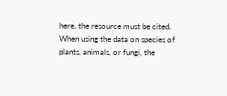here, the resource must be cited.
When using the data on species of plants, animals, or fungi, the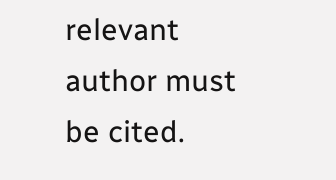relevant author must be cited.